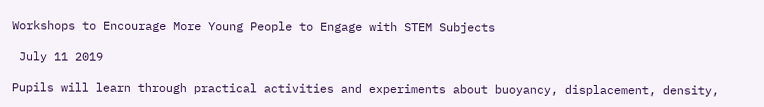Workshops to Encourage More Young People to Engage with STEM Subjects

 July 11 2019

Pupils will learn through practical activities and experiments about buoyancy, displacement, density,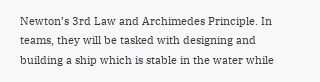Newton’s 3rd Law and Archimedes Principle. In teams, they will be tasked with designing and building a ship which is stable in the water while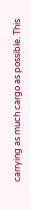carrying as much cargo as possible. This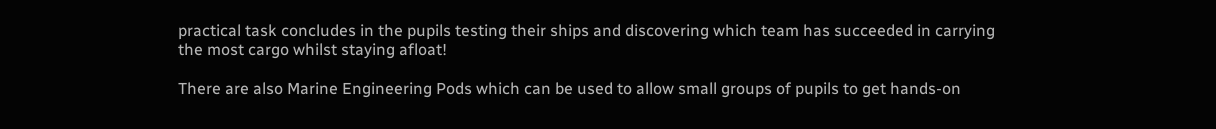practical task concludes in the pupils testing their ships and discovering which team has succeeded in carrying the most cargo whilst staying afloat!

There are also Marine Engineering Pods which can be used to allow small groups of pupils to get hands-on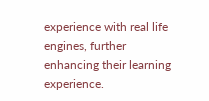experience with real life engines, further enhancing their learning experience.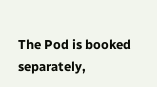The Pod is booked separately,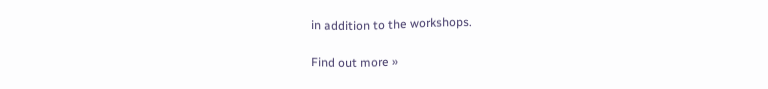in addition to the workshops.

Find out more »